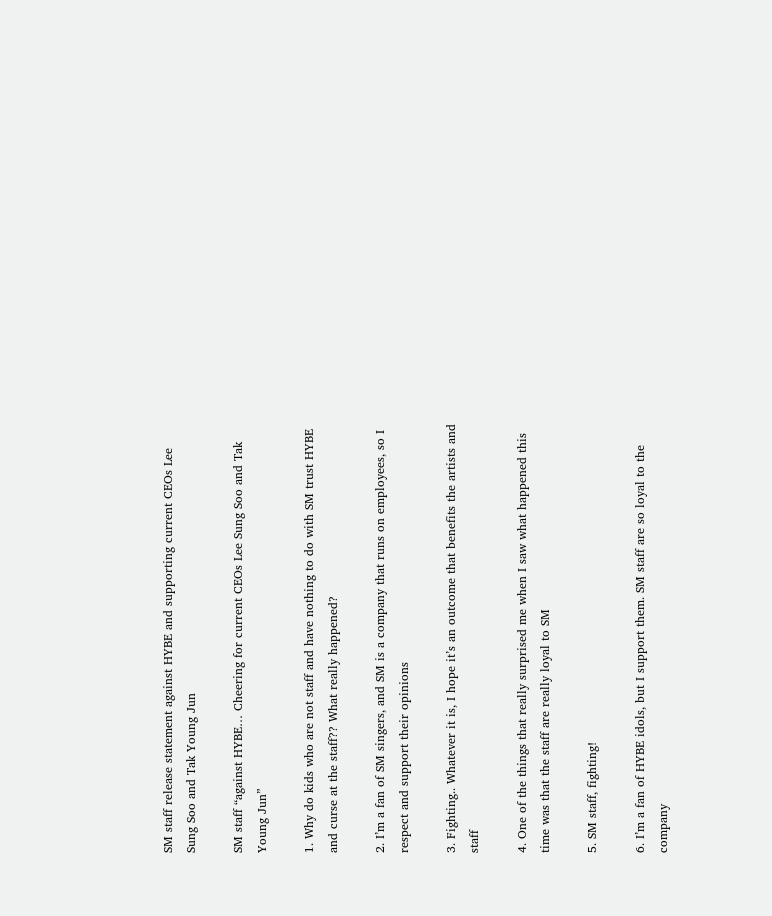SM staff release statement against HYBE and supporting current CEOs Lee Sung Soo and Tak Young Jun

SM staff “against HYBE… Cheering for current CEOs Lee Sung Soo and Tak Young Jun”

1. Why do kids who are not staff and have nothing to do with SM trust HYBE and curse at the staff?? What really happened?

2. I’m a fan of SM singers, and SM is a company that runs on employees, so I respect and support their opinions

3. Fighting.. Whatever it is, I hope it’s an outcome that benefits the artists and staff

4. One of the things that really surprised me when I saw what happened this time was that the staff are really loyal to SM

5. SM staff, fighting!

6. I’m a fan of HYBE idols, but I support them. SM staff are so loyal to the company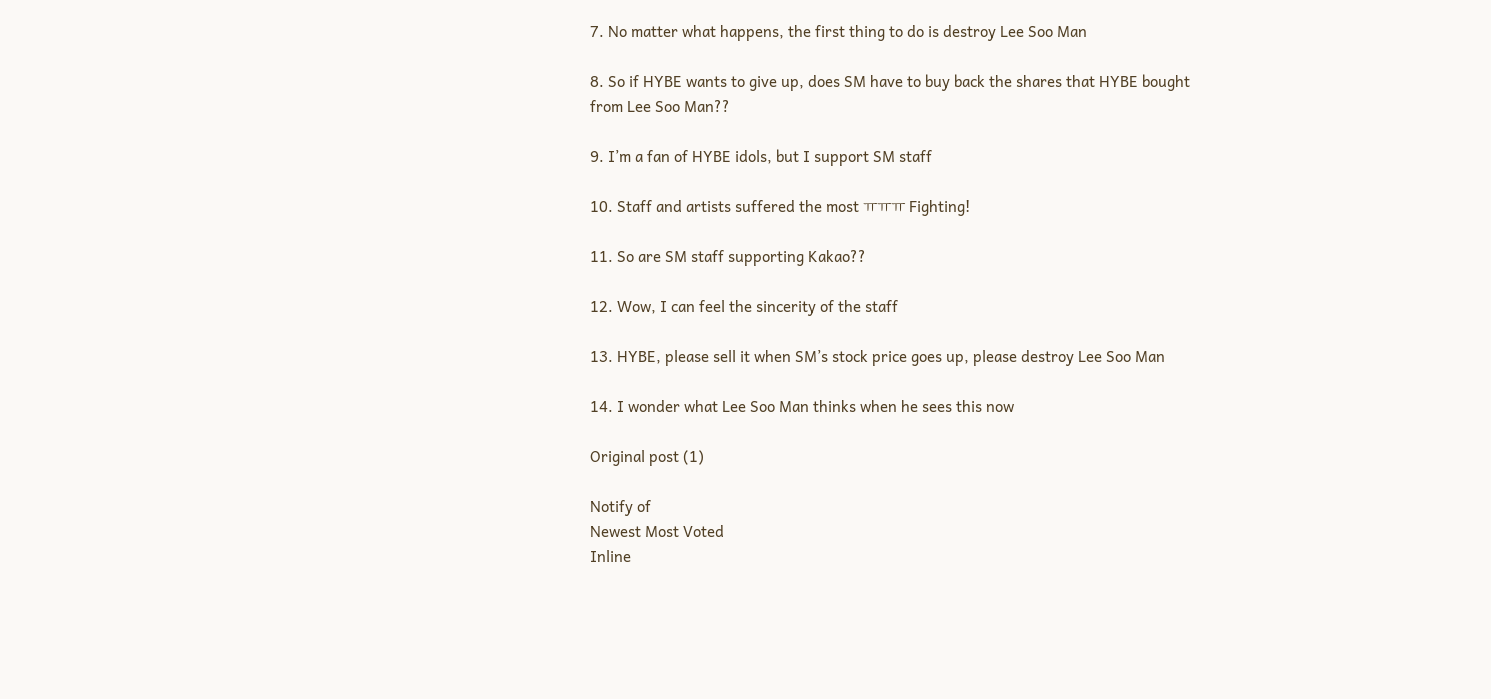7. No matter what happens, the first thing to do is destroy Lee Soo Man

8. So if HYBE wants to give up, does SM have to buy back the shares that HYBE bought from Lee Soo Man??

9. I’m a fan of HYBE idols, but I support SM staff

10. Staff and artists suffered the most ㅠㅠㅠ Fighting!

11. So are SM staff supporting Kakao??

12. Wow, I can feel the sincerity of the staff

13. HYBE, please sell it when SM’s stock price goes up, please destroy Lee Soo Man

14. I wonder what Lee Soo Man thinks when he sees this now

Original post (1)

Notify of
Newest Most Voted
Inline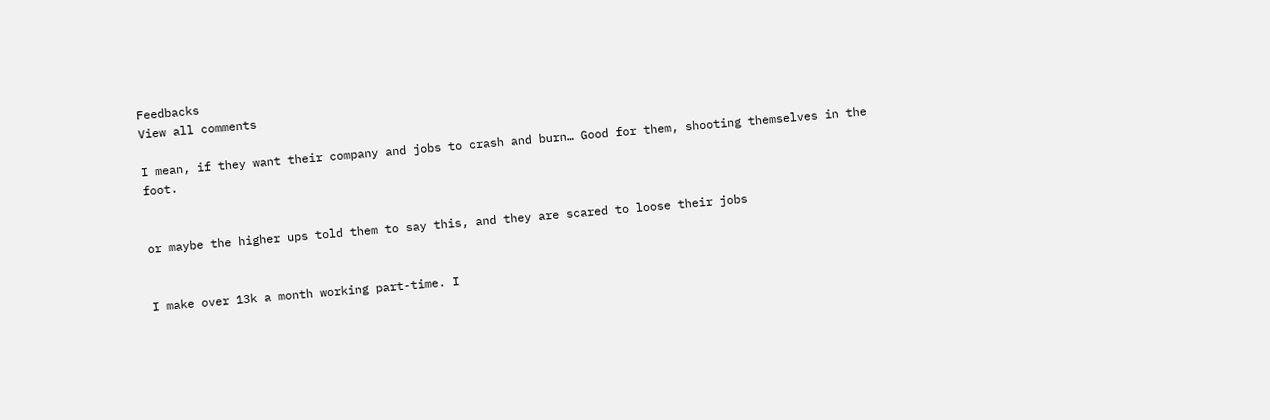Feedbacks
View all comments

I mean, if they want their company and jobs to crash and burn… Good for them, shooting themselves in the foot.


or maybe the higher ups told them to say this, and they are scared to loose their jobs


I make over 13k a month working part-time. I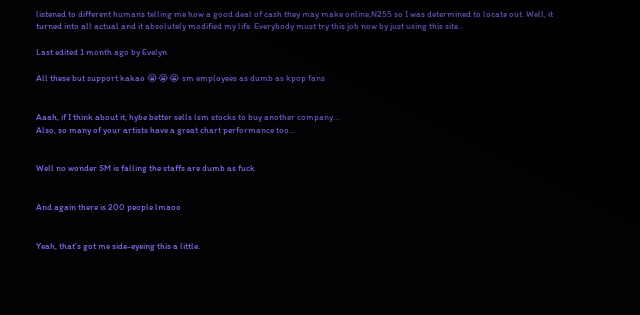listened to different humans telling me how a good deal of cash they may make online,N255 so I was determined to locate out. Well, it turned into all actual and it absolutely modified my life. Everybody must try this job now by just using this site..

Last edited 1 month ago by Evelyn

All these but support kakao 😭😭😭 sm employees as dumb as kpop fans


Aaah, if I think about it, hybe better sells lsm stocks to buy another company…
Also, so many of your artists have a great chart performance too…


Well no wonder SM is falling the staffs are dumb as fuck


And again there is 200 people lmaoo


Yeah, that’s got me side-eyeing this a little.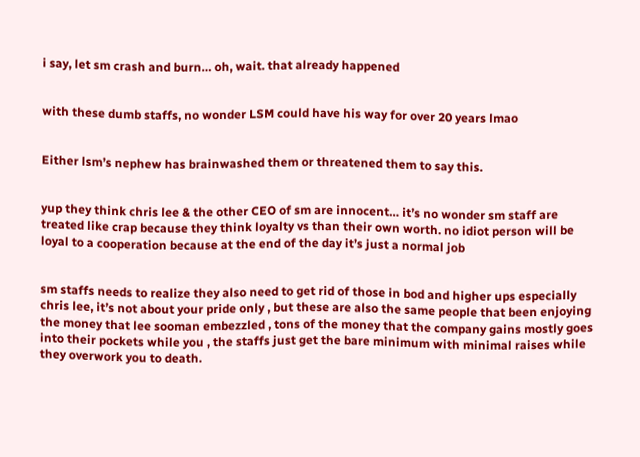i say, let sm crash and burn… oh, wait. that already happened


with these dumb staffs, no wonder LSM could have his way for over 20 years lmao


Either lsm’s nephew has brainwashed them or threatened them to say this.


yup they think chris lee & the other CEO of sm are innocent… it’s no wonder sm staff are treated like crap because they think loyalty vs than their own worth. no idiot person will be loyal to a cooperation because at the end of the day it’s just a normal job


sm staffs needs to realize they also need to get rid of those in bod and higher ups especially chris lee, it’s not about your pride only , but these are also the same people that been enjoying the money that lee sooman embezzled , tons of the money that the company gains mostly goes into their pockets while you , the staffs just get the bare minimum with minimal raises while they overwork you to death.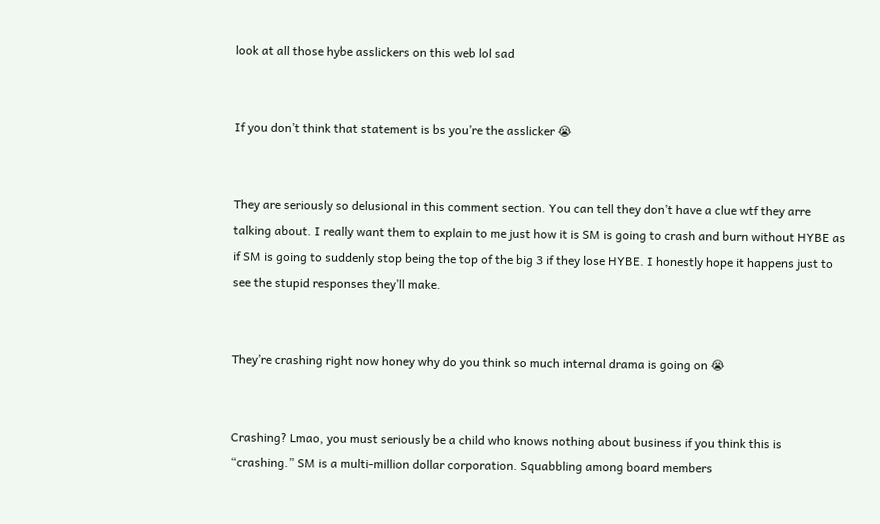look at all those hybe asslickers on this web lol sad


If you don’t think that statement is bs you’re the asslicker 😭


They are seriously so delusional in this comment section. You can tell they don’t have a clue wtf they arre talking about. I really want them to explain to me just how it is SM is going to crash and burn without HYBE as if SM is going to suddenly stop being the top of the big 3 if they lose HYBE. I honestly hope it happens just to see the stupid responses they’ll make.


They’re crashing right now honey why do you think so much internal drama is going on 😭


Crashing? Lmao, you must seriously be a child who knows nothing about business if you think this is “crashing.” SM is a multi-million dollar corporation. Squabbling among board members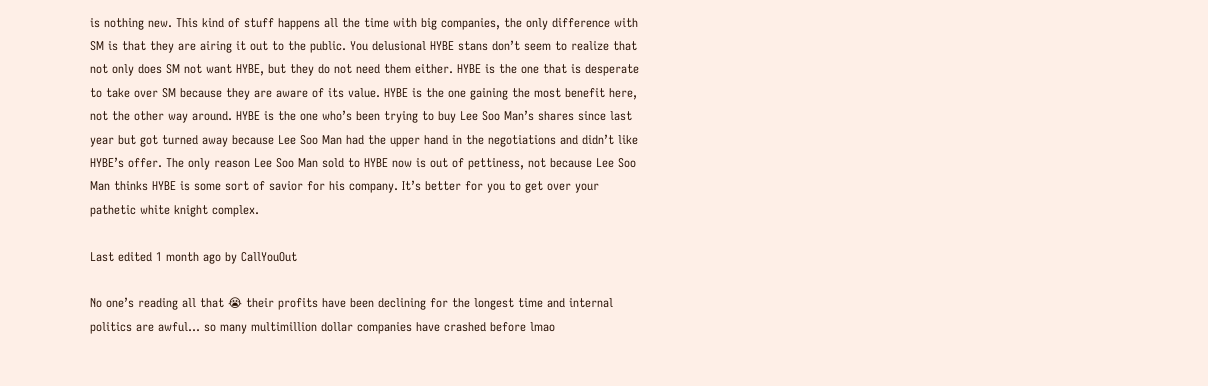is nothing new. This kind of stuff happens all the time with big companies, the only difference with SM is that they are airing it out to the public. You delusional HYBE stans don’t seem to realize that not only does SM not want HYBE, but they do not need them either. HYBE is the one that is desperate to take over SM because they are aware of its value. HYBE is the one gaining the most benefit here, not the other way around. HYBE is the one who’s been trying to buy Lee Soo Man’s shares since last year but got turned away because Lee Soo Man had the upper hand in the negotiations and didn’t like HYBE’s offer. The only reason Lee Soo Man sold to HYBE now is out of pettiness, not because Lee Soo Man thinks HYBE is some sort of savior for his company. It’s better for you to get over your pathetic white knight complex.

Last edited 1 month ago by CallYouOut

No one’s reading all that 😭 their profits have been declining for the longest time and internal politics are awful… so many multimillion dollar companies have crashed before lmao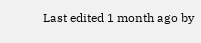Last edited 1 month ago by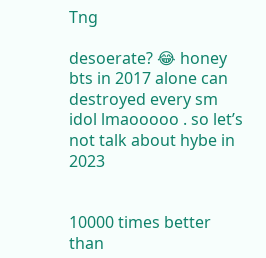Tng

desoerate? 😂 honey bts in 2017 alone can destroyed every sm idol lmaooooo . so let’s not talk about hybe in 2023


10000 times better than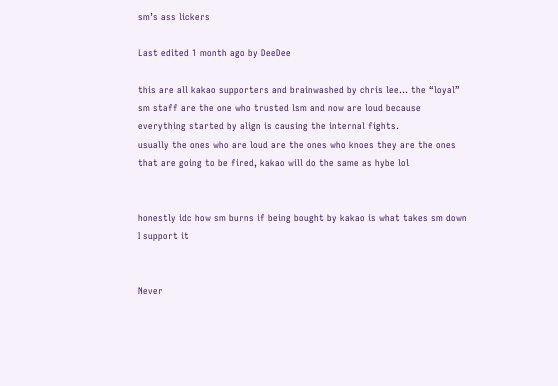sm’s ass lickers

Last edited 1 month ago by DeeDee

this are all kakao supporters and brainwashed by chris lee… the “loyal” sm staff are the one who trusted lsm and now are loud because everything started by align is causing the internal fights.
usually the ones who are loud are the ones who knoes they are the ones that are going to be fired, kakao will do the same as hybe lol


honestly idc how sm burns if being bought by kakao is what takes sm down I support it


Never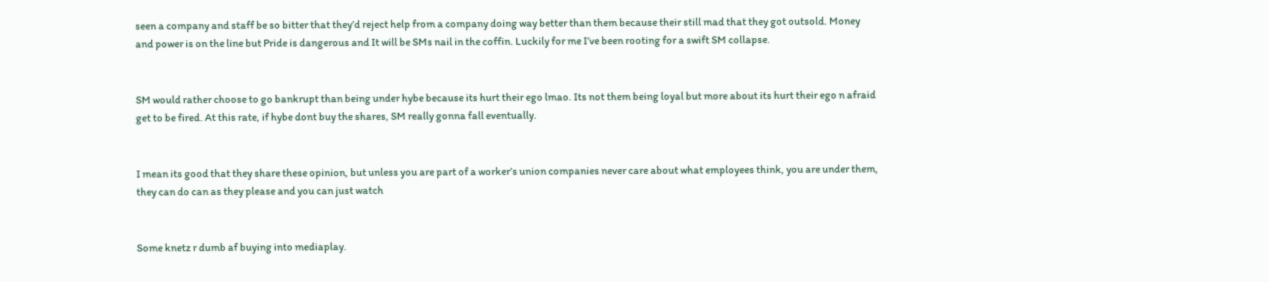seen a company and staff be so bitter that they’d reject help from a company doing way better than them because their still mad that they got outsold. Money and power is on the line but Pride is dangerous and It will be SMs nail in the coffin. Luckily for me I’ve been rooting for a swift SM collapse.


SM would rather choose to go bankrupt than being under hybe because its hurt their ego lmao. Its not them being loyal but more about its hurt their ego n afraid get to be fired. At this rate, if hybe dont buy the shares, SM really gonna fall eventually.


I mean its good that they share these opinion, but unless you are part of a worker’s union companies never care about what employees think, you are under them, they can do can as they please and you can just watch


Some knetz r dumb af buying into mediaplay.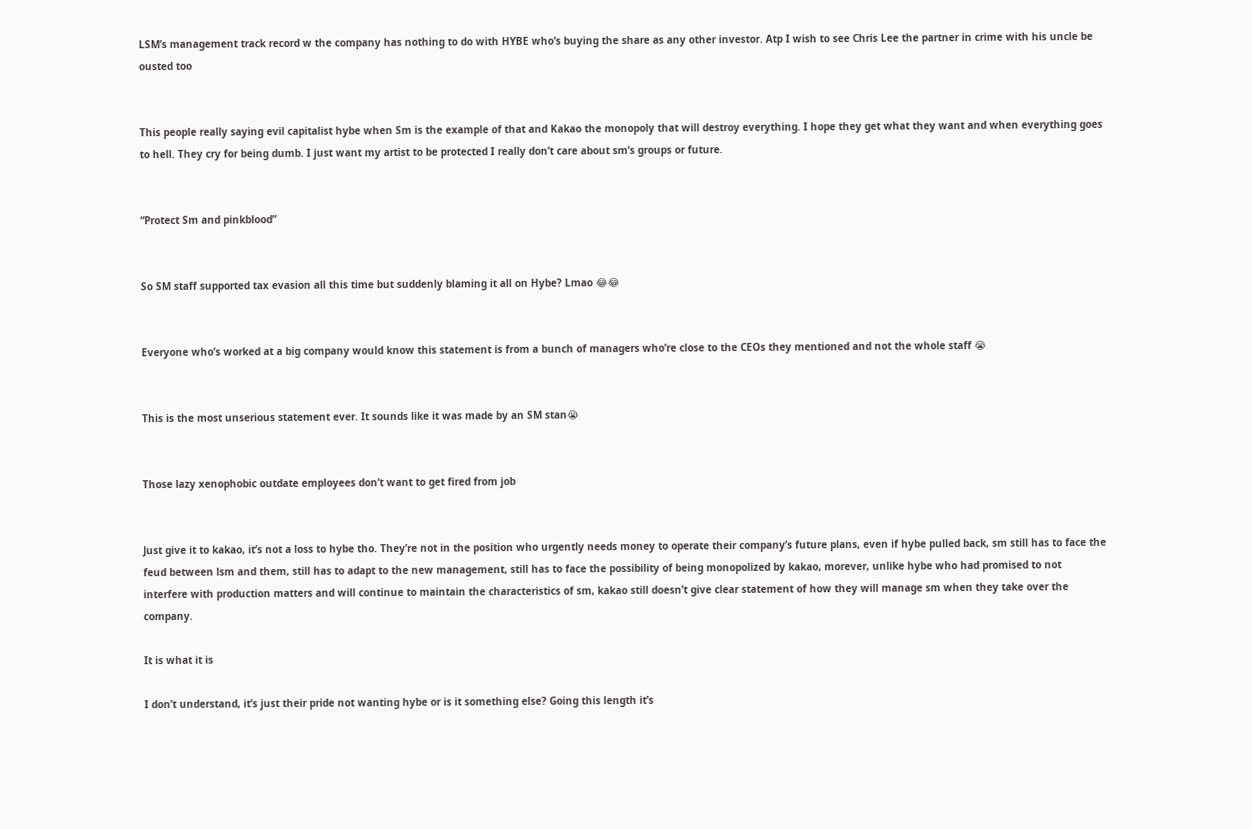LSM’s management track record w the company has nothing to do with HYBE who’s buying the share as any other investor. Atp I wish to see Chris Lee the partner in crime with his uncle be ousted too


This people really saying evil capitalist hybe when Sm is the example of that and Kakao the monopoly that will destroy everything. I hope they get what they want and when everything goes to hell. They cry for being dumb. I just want my artist to be protected I really don’t care about sm’s groups or future.


“Protect Sm and pinkblood”


So SM staff supported tax evasion all this time but suddenly blaming it all on Hybe? Lmao 😂😂


Everyone who’s worked at a big company would know this statement is from a bunch of managers who’re close to the CEOs they mentioned and not the whole staff 😭


This is the most unserious statement ever. It sounds like it was made by an SM stan😭


Those lazy xenophobic outdate employees don’t want to get fired from job


Just give it to kakao, it’s not a loss to hybe tho. They’re not in the position who urgently needs money to operate their company’s future plans, even if hybe pulled back, sm still has to face the feud between lsm and them, still has to adapt to the new management, still has to face the possibility of being monopolized by kakao, morever, unlike hybe who had promised to not interfere with production matters and will continue to maintain the characteristics of sm, kakao still doesn’t give clear statement of how they will manage sm when they take over the company.

It is what it is

I don’t understand, it’s just their pride not wanting hybe or is it something else? Going this length it’s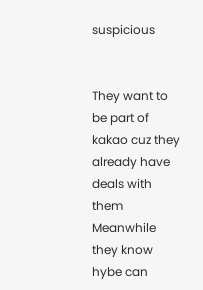suspicious


They want to be part of kakao cuz they already have deals with them
Meanwhile they know hybe can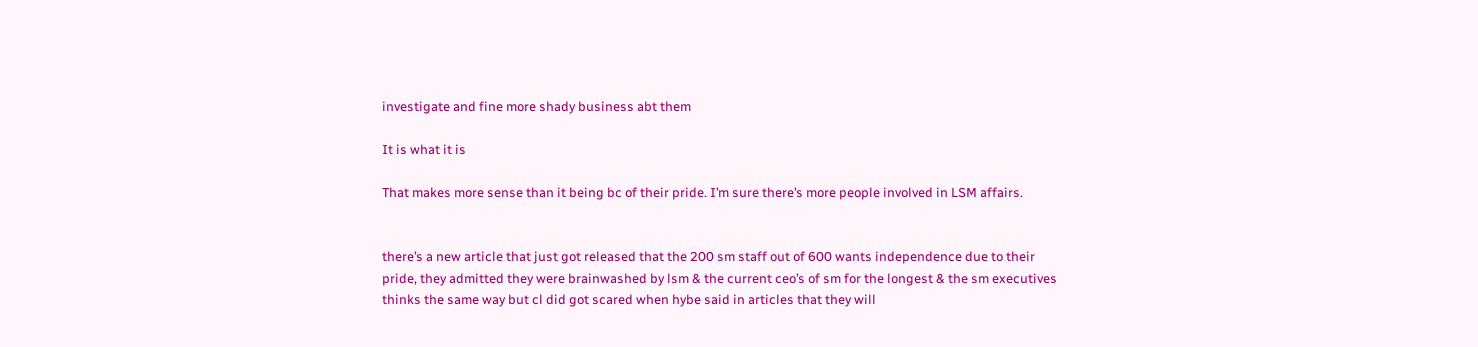investigate and fine more shady business abt them

It is what it is

That makes more sense than it being bc of their pride. I’m sure there’s more people involved in LSM affairs.


there’s a new article that just got released that the 200 sm staff out of 600 wants independence due to their pride, they admitted they were brainwashed by lsm & the current ceo’s of sm for the longest & the sm executives thinks the same way but cl did got scared when hybe said in articles that they will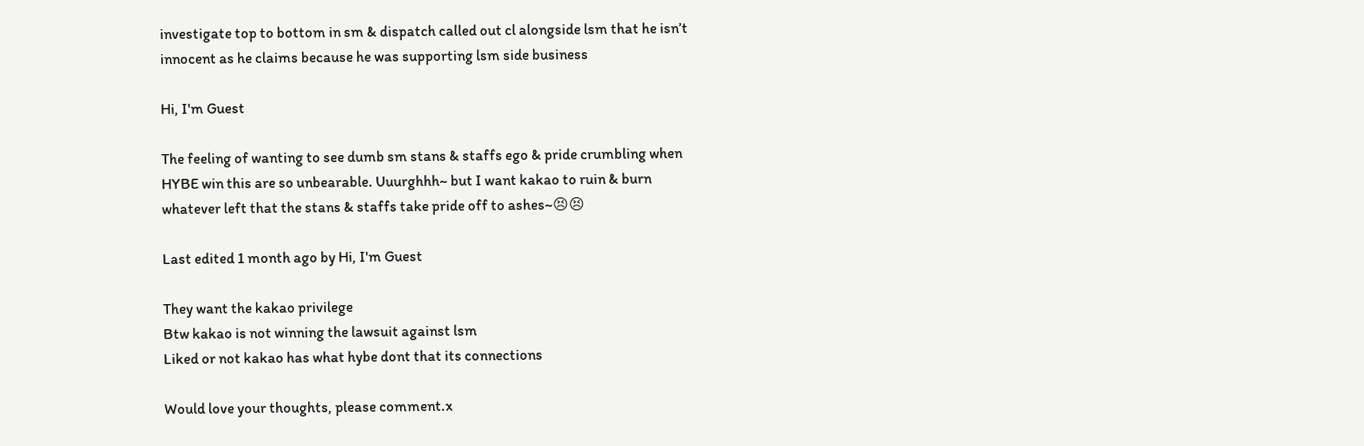investigate top to bottom in sm & dispatch called out cl alongside lsm that he isn’t innocent as he claims because he was supporting lsm side business

Hi, I'm Guest

The feeling of wanting to see dumb sm stans & staffs ego & pride crumbling when HYBE win this are so unbearable. Uuurghhh~ but I want kakao to ruin & burn whatever left that the stans & staffs take pride off to ashes~😣😣

Last edited 1 month ago by Hi, I'm Guest

They want the kakao privilege
Btw kakao is not winning the lawsuit against lsm
Liked or not kakao has what hybe dont that its connections

Would love your thoughts, please comment.x